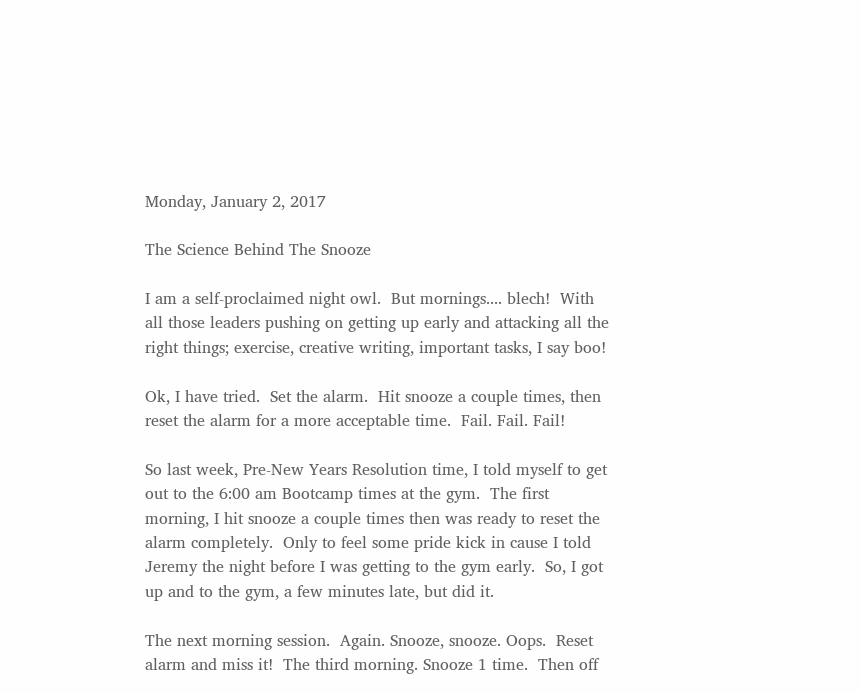Monday, January 2, 2017

The Science Behind The Snooze

I am a self-proclaimed night owl.  But mornings.... blech!  With all those leaders pushing on getting up early and attacking all the right things; exercise, creative writing, important tasks, I say boo!

Ok, I have tried.  Set the alarm.  Hit snooze a couple times, then reset the alarm for a more acceptable time.  Fail. Fail. Fail!

So last week, Pre-New Years Resolution time, I told myself to get out to the 6:00 am Bootcamp times at the gym.  The first morning, I hit snooze a couple times then was ready to reset the alarm completely.  Only to feel some pride kick in cause I told Jeremy the night before I was getting to the gym early.  So, I got up and to the gym, a few minutes late, but did it.

The next morning session.  Again. Snooze, snooze. Oops.  Reset alarm and miss it!  The third morning. Snooze 1 time.  Then off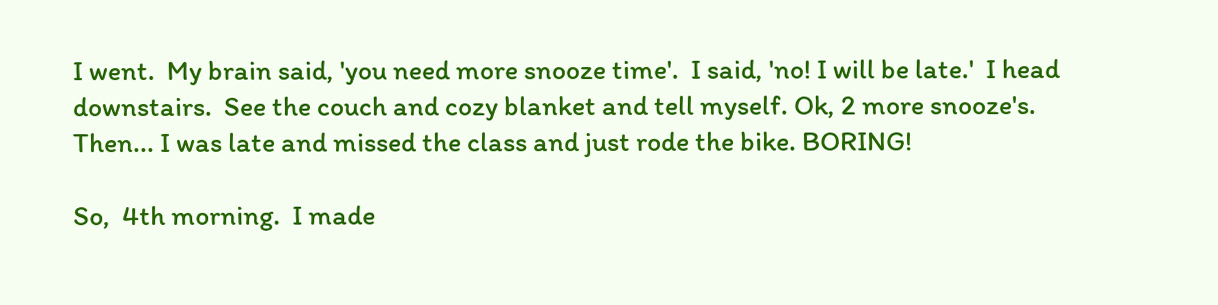I went.  My brain said, 'you need more snooze time'.  I said, 'no! I will be late.'  I head downstairs.  See the couch and cozy blanket and tell myself. Ok, 2 more snooze's.  Then... I was late and missed the class and just rode the bike. BORING!

So,  4th morning.  I made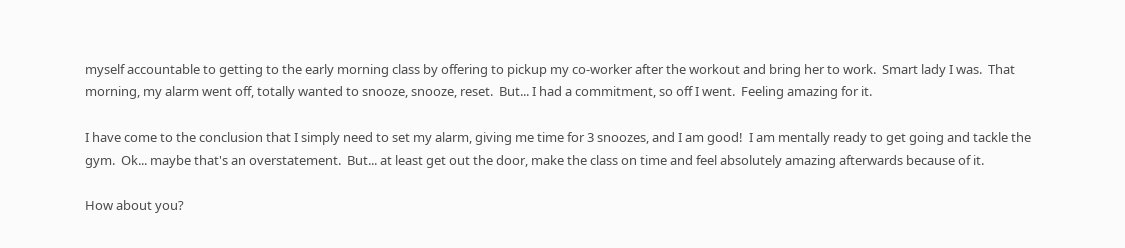myself accountable to getting to the early morning class by offering to pickup my co-worker after the workout and bring her to work.  Smart lady I was.  That morning, my alarm went off, totally wanted to snooze, snooze, reset.  But... I had a commitment, so off I went.  Feeling amazing for it.

I have come to the conclusion that I simply need to set my alarm, giving me time for 3 snoozes, and I am good!  I am mentally ready to get going and tackle the gym.  Ok... maybe that's an overstatement.  But... at least get out the door, make the class on time and feel absolutely amazing afterwards because of it.

How about you?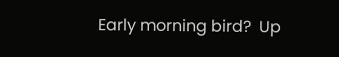Early morning bird?  Up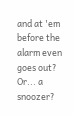and at 'em before the alarm even goes out?  Or... a snoozer?